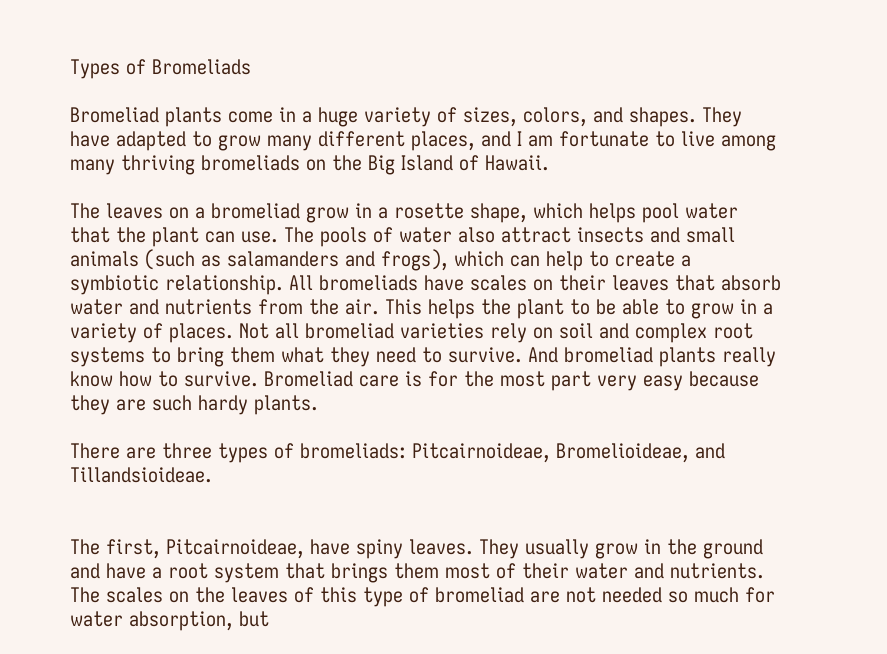Types of Bromeliads

Bromeliad plants come in a huge variety of sizes, colors, and shapes. They have adapted to grow many different places, and I am fortunate to live among many thriving bromeliads on the Big Island of Hawaii.

The leaves on a bromeliad grow in a rosette shape, which helps pool water that the plant can use. The pools of water also attract insects and small animals (such as salamanders and frogs), which can help to create a symbiotic relationship. All bromeliads have scales on their leaves that absorb water and nutrients from the air. This helps the plant to be able to grow in a variety of places. Not all bromeliad varieties rely on soil and complex root systems to bring them what they need to survive. And bromeliad plants really know how to survive. Bromeliad care is for the most part very easy because they are such hardy plants.

There are three types of bromeliads: Pitcairnoideae, Bromelioideae, and Tillandsioideae.


The first, Pitcairnoideae, have spiny leaves. They usually grow in the ground and have a root system that brings them most of their water and nutrients. The scales on the leaves of this type of bromeliad are not needed so much for water absorption, but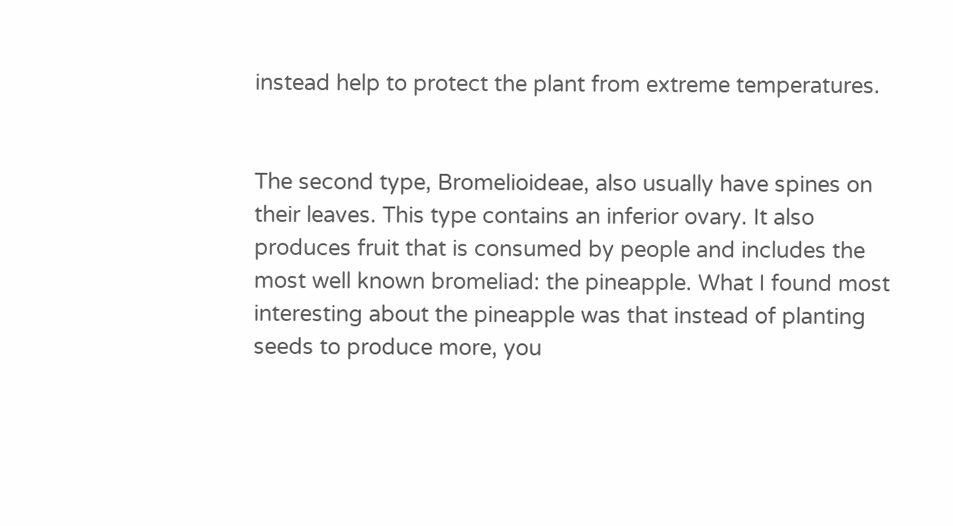instead help to protect the plant from extreme temperatures.


The second type, Bromelioideae, also usually have spines on their leaves. This type contains an inferior ovary. It also produces fruit that is consumed by people and includes the most well known bromeliad: the pineapple. What I found most interesting about the pineapple was that instead of planting seeds to produce more, you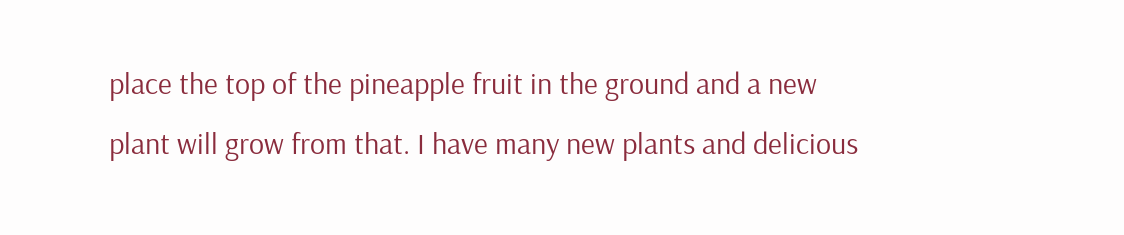place the top of the pineapple fruit in the ground and a new plant will grow from that. I have many new plants and delicious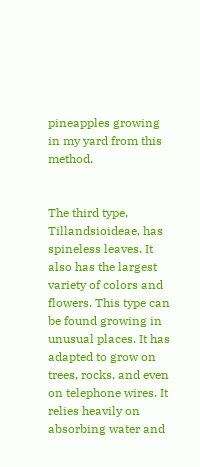pineapples growing in my yard from this method.


The third type, Tillandsioideae, has spineless leaves. It also has the largest variety of colors and flowers. This type can be found growing in unusual places. It has adapted to grow on trees, rocks, and even on telephone wires. It relies heavily on absorbing water and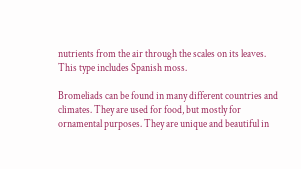nutrients from the air through the scales on its leaves. This type includes Spanish moss.

Bromeliads can be found in many different countries and climates. They are used for food, but mostly for ornamental purposes. They are unique and beautiful in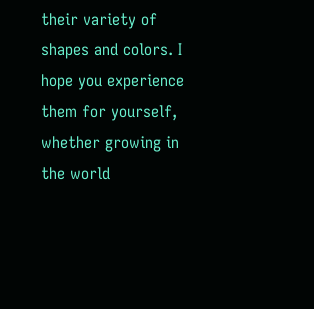their variety of shapes and colors. I hope you experience them for yourself, whether growing in the world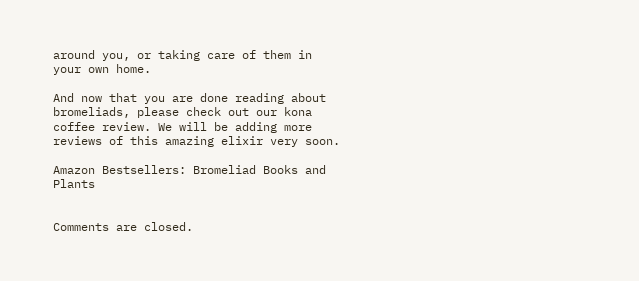around you, or taking care of them in your own home.

And now that you are done reading about bromeliads, please check out our kona coffee review. We will be adding more reviews of this amazing elixir very soon.

Amazon Bestsellers: Bromeliad Books and Plants


Comments are closed.